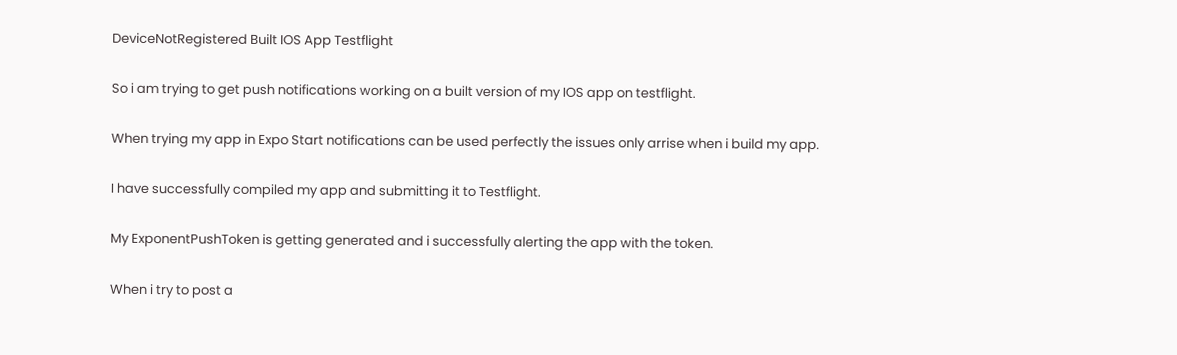DeviceNotRegistered Built IOS App Testflight

So i am trying to get push notifications working on a built version of my IOS app on testflight.

When trying my app in Expo Start notifications can be used perfectly the issues only arrise when i build my app.

I have successfully compiled my app and submitting it to Testflight.

My ExponentPushToken is getting generated and i successfully alerting the app with the token.

When i try to post a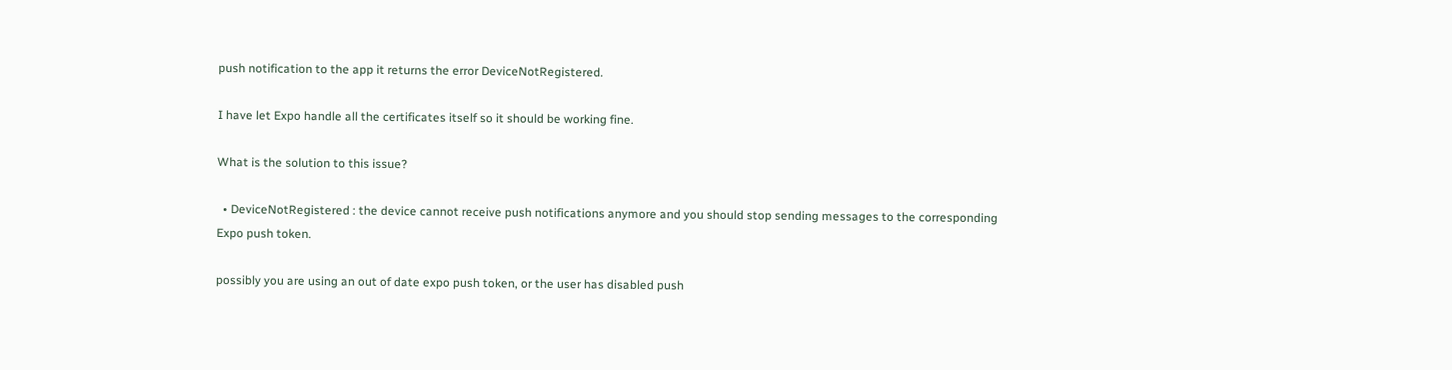push notification to the app it returns the error DeviceNotRegistered.

I have let Expo handle all the certificates itself so it should be working fine.

What is the solution to this issue?

  • DeviceNotRegistered : the device cannot receive push notifications anymore and you should stop sending messages to the corresponding Expo push token.

possibly you are using an out of date expo push token, or the user has disabled push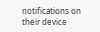notifications on their device